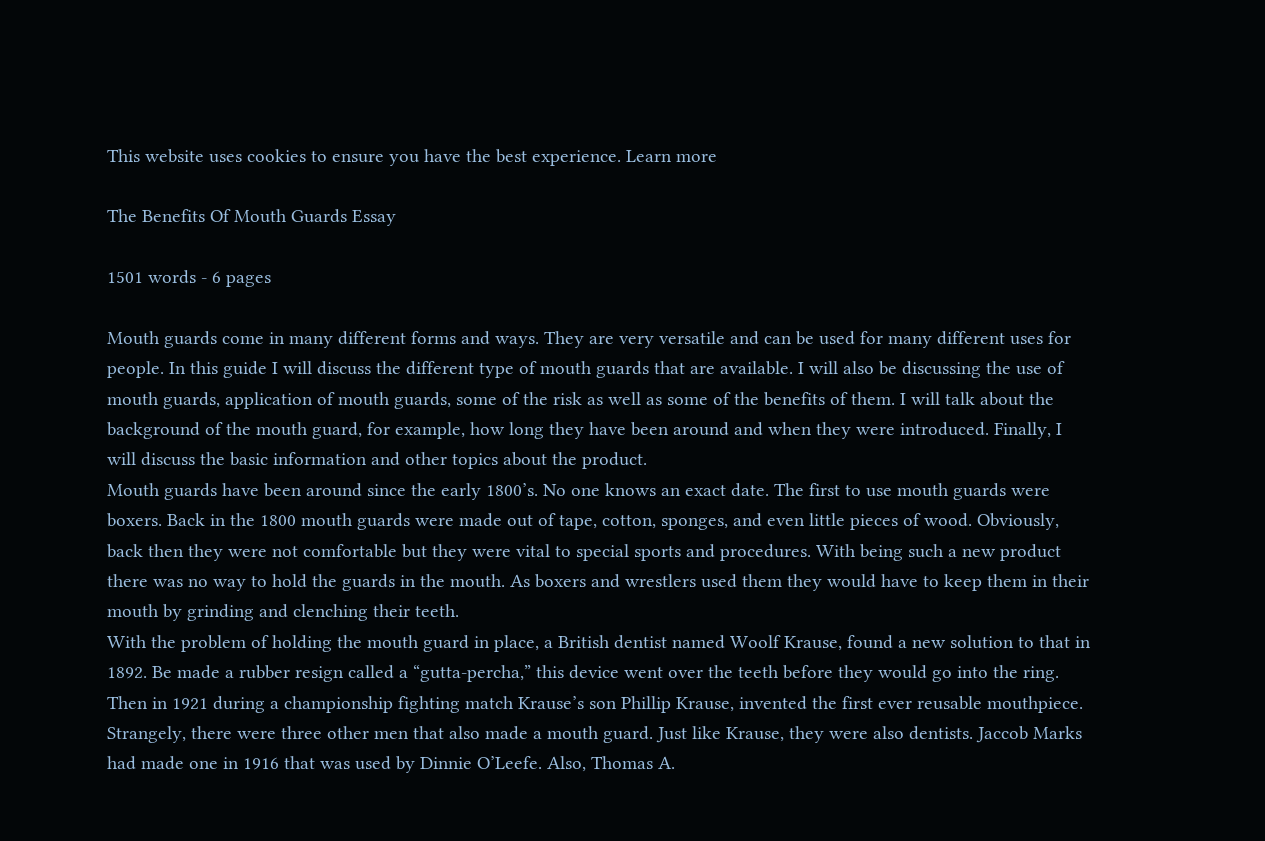This website uses cookies to ensure you have the best experience. Learn more

The Benefits Of Mouth Guards Essay

1501 words - 6 pages

Mouth guards come in many different forms and ways. They are very versatile and can be used for many different uses for people. In this guide I will discuss the different type of mouth guards that are available. I will also be discussing the use of mouth guards, application of mouth guards, some of the risk as well as some of the benefits of them. I will talk about the background of the mouth guard, for example, how long they have been around and when they were introduced. Finally, I will discuss the basic information and other topics about the product.
Mouth guards have been around since the early 1800’s. No one knows an exact date. The first to use mouth guards were boxers. Back in the 1800 mouth guards were made out of tape, cotton, sponges, and even little pieces of wood. Obviously, back then they were not comfortable but they were vital to special sports and procedures. With being such a new product there was no way to hold the guards in the mouth. As boxers and wrestlers used them they would have to keep them in their mouth by grinding and clenching their teeth.
With the problem of holding the mouth guard in place, a British dentist named Woolf Krause, found a new solution to that in 1892. Be made a rubber resign called a “gutta-percha,” this device went over the teeth before they would go into the ring. Then in 1921 during a championship fighting match Krause’s son Phillip Krause, invented the first ever reusable mouthpiece. Strangely, there were three other men that also made a mouth guard. Just like Krause, they were also dentists. Jaccob Marks had made one in 1916 that was used by Dinnie O’Leefe. Also, Thomas A.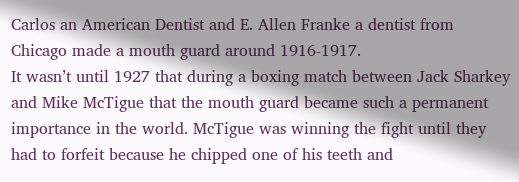Carlos an American Dentist and E. Allen Franke a dentist from Chicago made a mouth guard around 1916-1917.
It wasn’t until 1927 that during a boxing match between Jack Sharkey and Mike McTigue that the mouth guard became such a permanent importance in the world. McTigue was winning the fight until they had to forfeit because he chipped one of his teeth and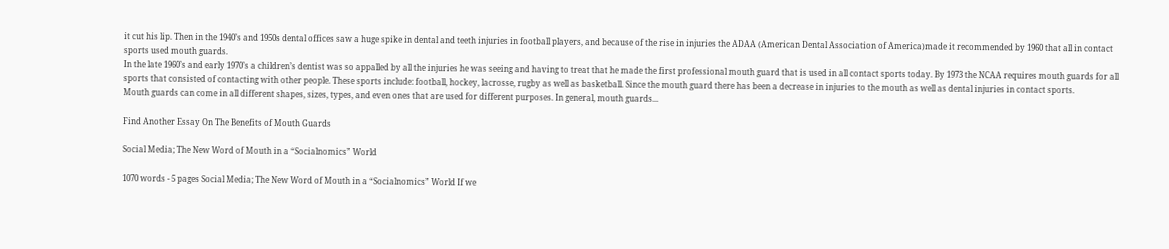it cut his lip. Then in the 1940’s and 1950s dental offices saw a huge spike in dental and teeth injuries in football players, and because of the rise in injuries the ADAA (American Dental Association of America)made it recommended by 1960 that all in contact sports used mouth guards.
In the late 1960’s and early 1970’s a children’s dentist was so appalled by all the injuries he was seeing and having to treat that he made the first professional mouth guard that is used in all contact sports today. By 1973 the NCAA requires mouth guards for all sports that consisted of contacting with other people. These sports include: football, hockey, lacrosse, rugby as well as basketball. Since the mouth guard there has been a decrease in injuries to the mouth as well as dental injuries in contact sports.
Mouth guards can come in all different shapes, sizes, types, and even ones that are used for different purposes. In general, mouth guards...

Find Another Essay On The Benefits of Mouth Guards

Social Media; The New Word of Mouth in a “Socialnomics” World

1070 words - 5 pages Social Media; The New Word of Mouth in a “Socialnomics” World If we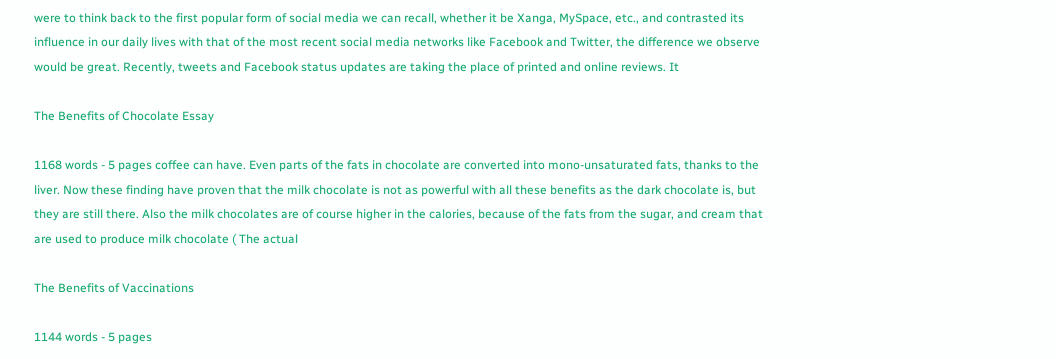were to think back to the first popular form of social media we can recall, whether it be Xanga, MySpace, etc., and contrasted its influence in our daily lives with that of the most recent social media networks like Facebook and Twitter, the difference we observe would be great. Recently, tweets and Facebook status updates are taking the place of printed and online reviews. It

The Benefits of Chocolate Essay

1168 words - 5 pages coffee can have. Even parts of the fats in chocolate are converted into mono-unsaturated fats, thanks to the liver. Now these finding have proven that the milk chocolate is not as powerful with all these benefits as the dark chocolate is, but they are still there. Also the milk chocolates are of course higher in the calories, because of the fats from the sugar, and cream that are used to produce milk chocolate ( The actual

The Benefits of Vaccinations

1144 words - 5 pages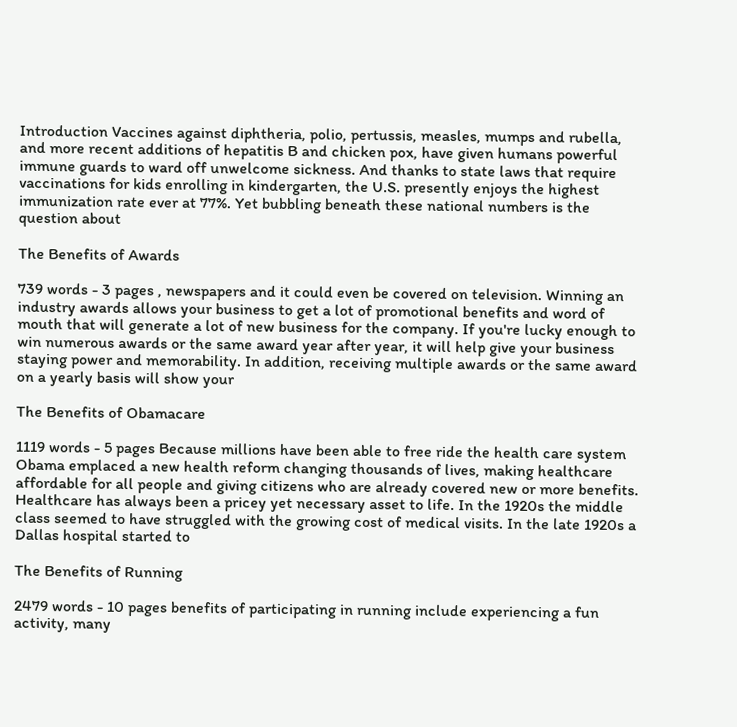Introduction Vaccines against diphtheria, polio, pertussis, measles, mumps and rubella, and more recent additions of hepatitis B and chicken pox, have given humans powerful immune guards to ward off unwelcome sickness. And thanks to state laws that require vaccinations for kids enrolling in kindergarten, the U.S. presently enjoys the highest immunization rate ever at 77%. Yet bubbling beneath these national numbers is the question about

The Benefits of Awards

739 words - 3 pages , newspapers and it could even be covered on television. Winning an industry awards allows your business to get a lot of promotional benefits and word of mouth that will generate a lot of new business for the company. If you're lucky enough to win numerous awards or the same award year after year, it will help give your business staying power and memorability. In addition, receiving multiple awards or the same award on a yearly basis will show your

The Benefits of Obamacare

1119 words - 5 pages Because millions have been able to free ride the health care system Obama emplaced a new health reform changing thousands of lives, making healthcare affordable for all people and giving citizens who are already covered new or more benefits. Healthcare has always been a pricey yet necessary asset to life. In the 1920s the middle class seemed to have struggled with the growing cost of medical visits. In the late 1920s a Dallas hospital started to

The Benefits of Running

2479 words - 10 pages benefits of participating in running include experiencing a fun activity, many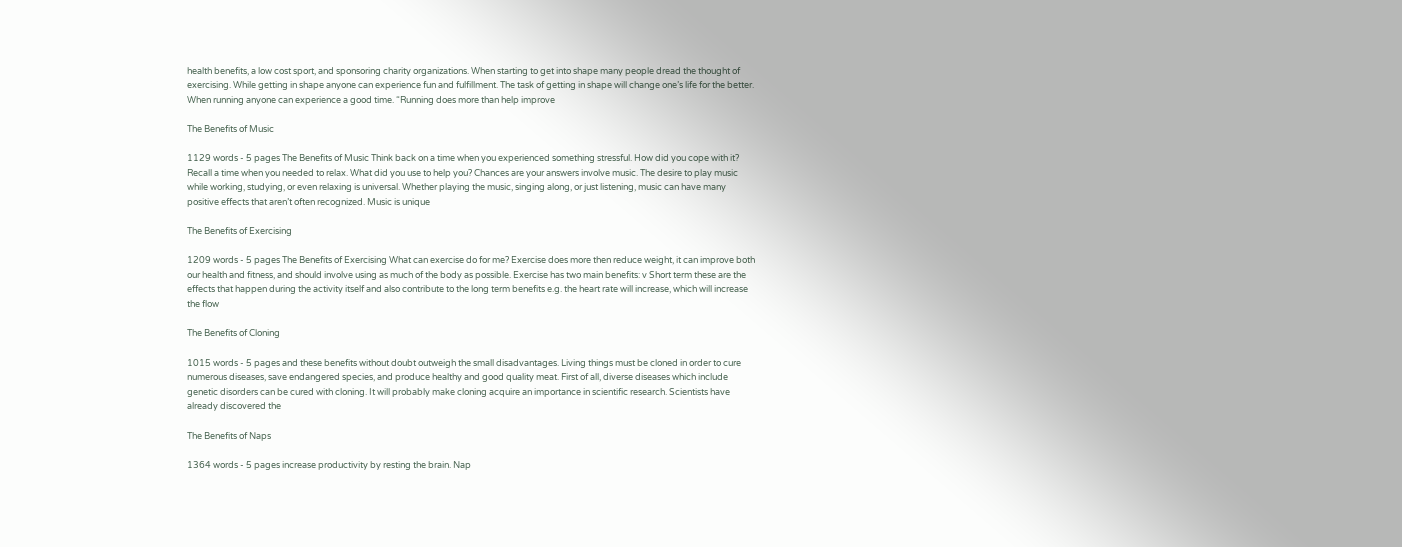health benefits, a low cost sport, and sponsoring charity organizations. When starting to get into shape many people dread the thought of exercising. While getting in shape anyone can experience fun and fulfillment. The task of getting in shape will change one’s life for the better. When running anyone can experience a good time. “Running does more than help improve

The Benefits of Music

1129 words - 5 pages The Benefits of Music Think back on a time when you experienced something stressful. How did you cope with it? Recall a time when you needed to relax. What did you use to help you? Chances are your answers involve music. The desire to play music while working, studying, or even relaxing is universal. Whether playing the music, singing along, or just listening, music can have many positive effects that aren’t often recognized. Music is unique

The Benefits of Exercising

1209 words - 5 pages The Benefits of Exercising What can exercise do for me? Exercise does more then reduce weight, it can improve both our health and fitness, and should involve using as much of the body as possible. Exercise has two main benefits: v Short term these are the effects that happen during the activity itself and also contribute to the long term benefits e.g. the heart rate will increase, which will increase the flow

The Benefits of Cloning

1015 words - 5 pages and these benefits without doubt outweigh the small disadvantages. Living things must be cloned in order to cure numerous diseases, save endangered species, and produce healthy and good quality meat. First of all, diverse diseases which include genetic disorders can be cured with cloning. It will probably make cloning acquire an importance in scientific research. Scientists have already discovered the

The Benefits of Naps

1364 words - 5 pages increase productivity by resting the brain. Nap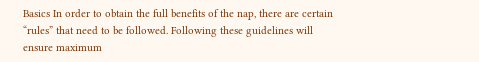Basics In order to obtain the full benefits of the nap, there are certain “rules” that need to be followed. Following these guidelines will ensure maximum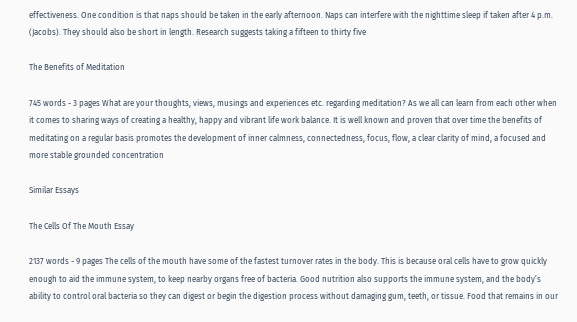effectiveness. One condition is that naps should be taken in the early afternoon. Naps can interfere with the nighttime sleep if taken after 4 p.m. (Jacobs). They should also be short in length. Research suggests taking a fifteen to thirty five

The Benefits of Meditation

745 words - 3 pages What are your thoughts, views, musings and experiences etc. regarding meditation? As we all can learn from each other when it comes to sharing ways of creating a healthy, happy and vibrant life work balance. It is well known and proven that over time the benefits of meditating on a regular basis promotes the development of inner calmness, connectedness, focus, flow, a clear clarity of mind, a focused and more stable grounded concentration

Similar Essays

The Cells Of The Mouth Essay

2137 words - 9 pages The cells of the mouth have some of the fastest turnover rates in the body. This is because oral cells have to grow quickly enough to aid the immune system, to keep nearby organs free of bacteria. Good nutrition also supports the immune system, and the body’s ability to control oral bacteria so they can digest or begin the digestion process without damaging gum, teeth, or tissue. Food that remains in our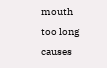mouth too long causes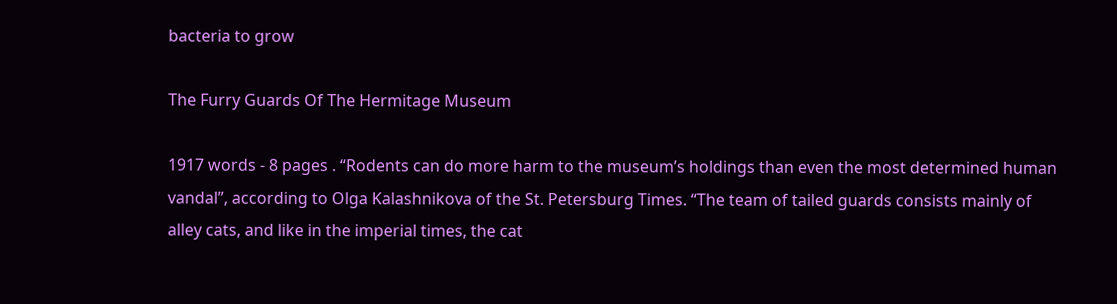bacteria to grow

The Furry Guards Of The Hermitage Museum

1917 words - 8 pages . “Rodents can do more harm to the museum’s holdings than even the most determined human vandal”, according to Olga Kalashnikova of the St. Petersburg Times. “The team of tailed guards consists mainly of alley cats, and like in the imperial times, the cat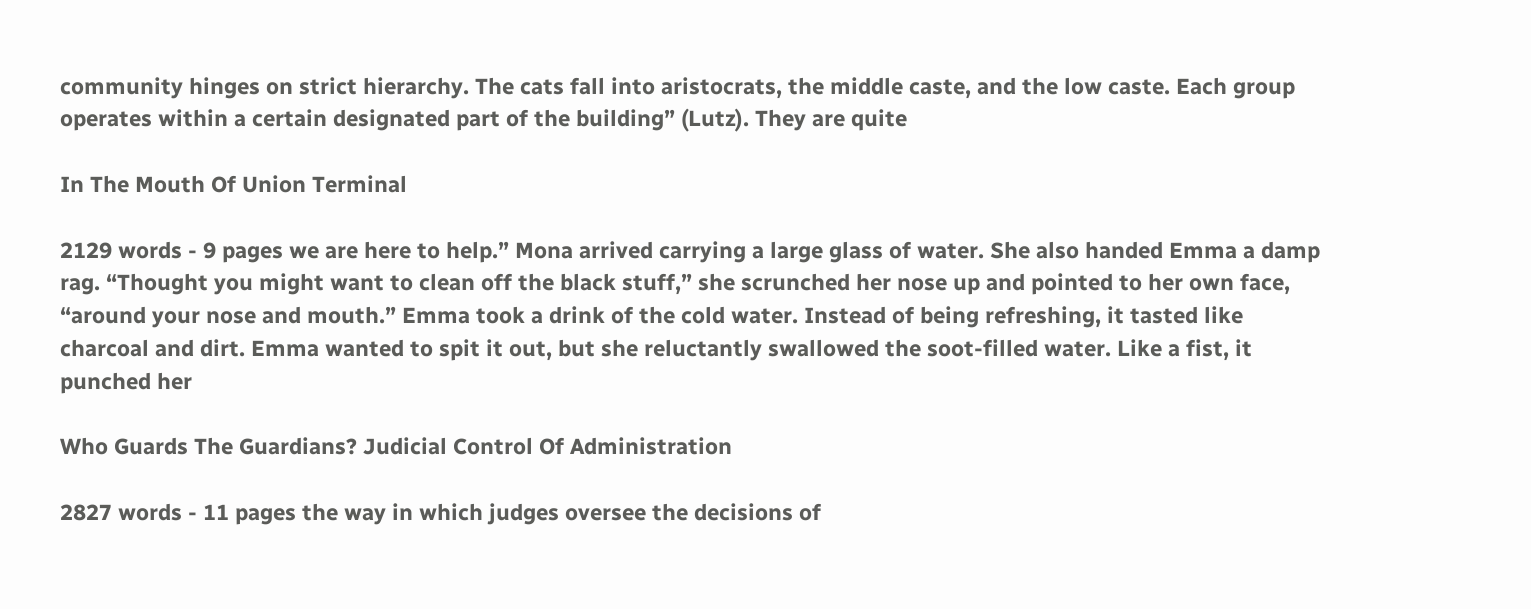community hinges on strict hierarchy. The cats fall into aristocrats, the middle caste, and the low caste. Each group operates within a certain designated part of the building” (Lutz). They are quite

In The Mouth Of Union Terminal

2129 words - 9 pages we are here to help.” Mona arrived carrying a large glass of water. She also handed Emma a damp rag. “Thought you might want to clean off the black stuff,” she scrunched her nose up and pointed to her own face, “around your nose and mouth.” Emma took a drink of the cold water. Instead of being refreshing, it tasted like charcoal and dirt. Emma wanted to spit it out, but she reluctantly swallowed the soot-filled water. Like a fist, it punched her

Who Guards The Guardians? Judicial Control Of Administration

2827 words - 11 pages the way in which judges oversee the decisions of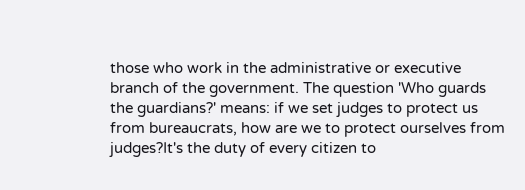those who work in the administrative or executive branch of the government. The question 'Who guards the guardians?' means: if we set judges to protect us from bureaucrats, how are we to protect ourselves from judges?It's the duty of every citizen to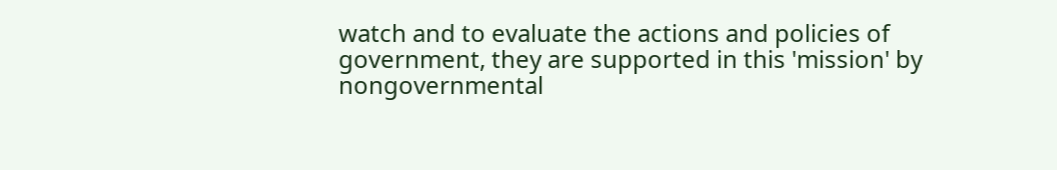watch and to evaluate the actions and policies of government, they are supported in this 'mission' by nongovernmental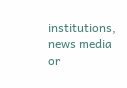institutions, news media or